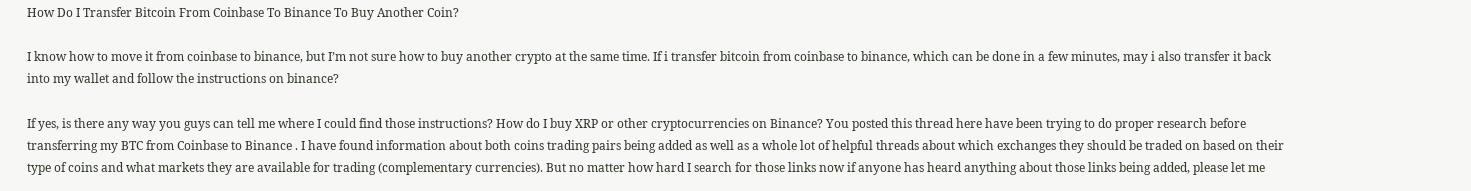How Do I Transfer Bitcoin From Coinbase To Binance To Buy Another Coin?

I know how to move it from coinbase to binance, but I’m not sure how to buy another crypto at the same time. If i transfer bitcoin from coinbase to binance, which can be done in a few minutes, may i also transfer it back into my wallet and follow the instructions on binance?

If yes, is there any way you guys can tell me where I could find those instructions? How do I buy XRP or other cryptocurrencies on Binance? You posted this thread here have been trying to do proper research before transferring my BTC from Coinbase to Binance . I have found information about both coins trading pairs being added as well as a whole lot of helpful threads about which exchanges they should be traded on based on their type of coins and what markets they are available for trading (complementary currencies). But no matter how hard I search for those links now if anyone has heard anything about those links being added, please let me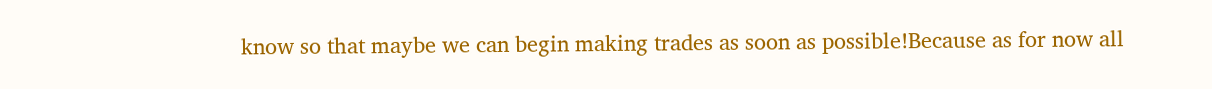know so that maybe we can begin making trades as soon as possible!Because as for now all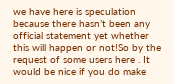we have here is speculation because there hasn’t been any official statement yet whether this will happen or not!So by the request of some users here . It would be nice if you do make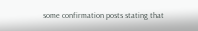some confirmation posts stating that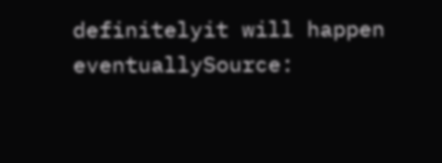definitelyit will happen eventuallySource: